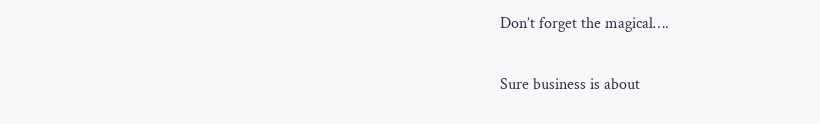Don’t forget the magical….

Sure business is about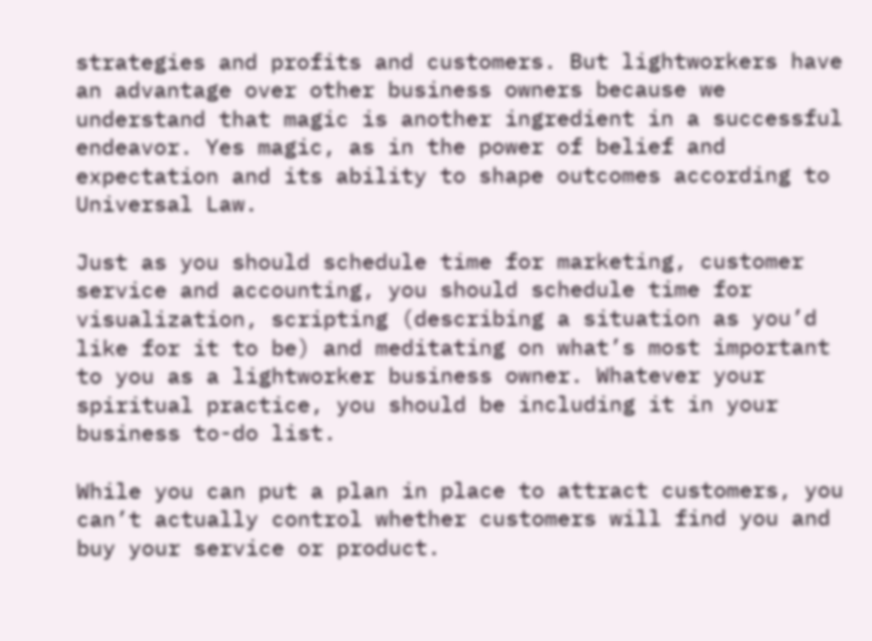strategies and profits and customers. But lightworkers have an advantage over other business owners because we understand that magic is another ingredient in a successful endeavor. Yes magic, as in the power of belief and expectation and its ability to shape outcomes according to Universal Law.

Just as you should schedule time for marketing, customer service and accounting, you should schedule time for visualization, scripting (describing a situation as you’d like for it to be) and meditating on what’s most important to you as a lightworker business owner. Whatever your spiritual practice, you should be including it in your business to-do list.

While you can put a plan in place to attract customers, you can’t actually control whether customers will find you and buy your service or product.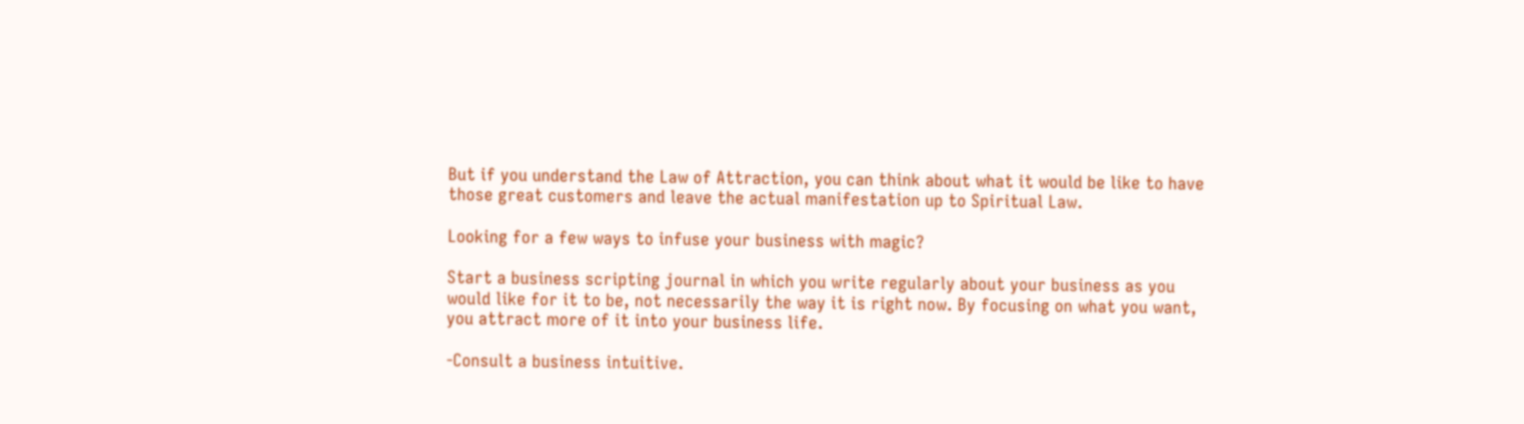But if you understand the Law of Attraction, you can think about what it would be like to have those great customers and leave the actual manifestation up to Spiritual Law.

Looking for a few ways to infuse your business with magic?

Start a business scripting journal in which you write regularly about your business as you would like for it to be, not necessarily the way it is right now. By focusing on what you want, you attract more of it into your business life.

-Consult a business intuitive.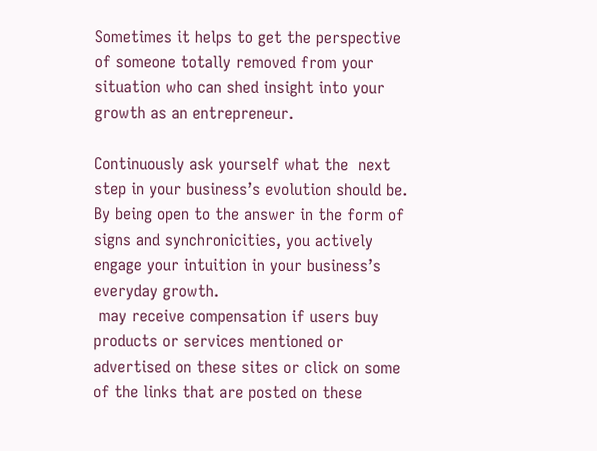Sometimes it helps to get the perspective of someone totally removed from your situation who can shed insight into your growth as an entrepreneur.

Continuously ask yourself what the  next step in your business’s evolution should be. By being open to the answer in the form of signs and synchronicities, you actively engage your intuition in your business’s everyday growth.
 may receive compensation if users buy products or services mentioned or advertised on these sites or click on some of the links that are posted on these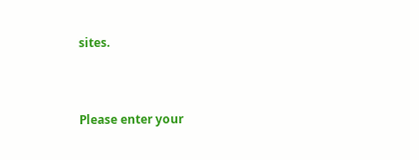sites.


Please enter your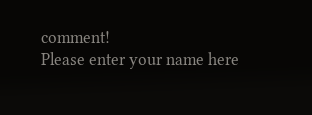comment!
Please enter your name here